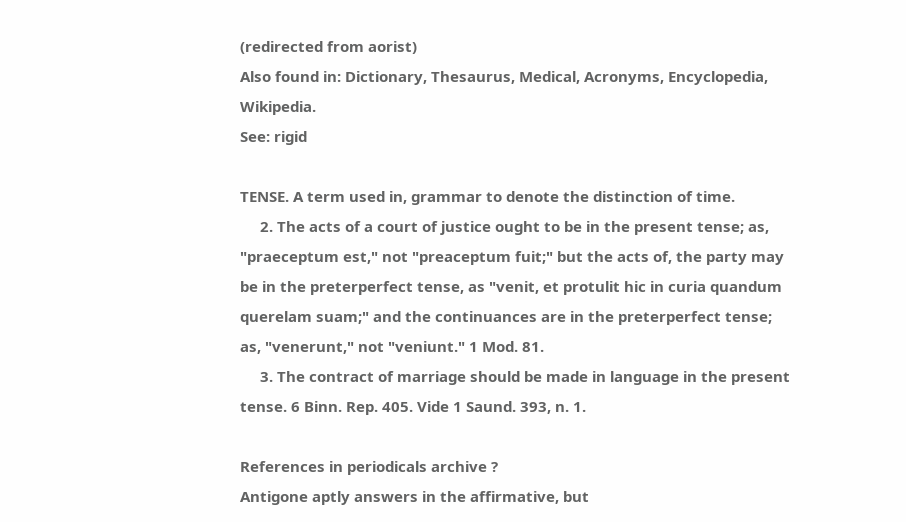(redirected from aorist)
Also found in: Dictionary, Thesaurus, Medical, Acronyms, Encyclopedia, Wikipedia.
See: rigid

TENSE. A term used in, grammar to denote the distinction of time.
     2. The acts of a court of justice ought to be in the present tense; as, "praeceptum est," not "preaceptum fuit;" but the acts of, the party may be in the preterperfect tense, as "venit, et protulit hic in curia quandum querelam suam;" and the continuances are in the preterperfect tense; as, "venerunt," not "veniunt." 1 Mod. 81.
     3. The contract of marriage should be made in language in the present tense. 6 Binn. Rep. 405. Vide 1 Saund. 393, n. 1.

References in periodicals archive ?
Antigone aptly answers in the affirmative, but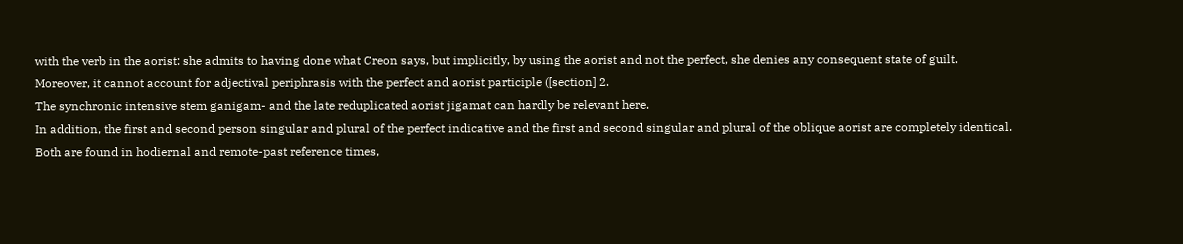with the verb in the aorist: she admits to having done what Creon says, but implicitly, by using the aorist and not the perfect, she denies any consequent state of guilt.
Moreover, it cannot account for adjectival periphrasis with the perfect and aorist participle ([section] 2.
The synchronic intensive stem ganigam- and the late reduplicated aorist jigamat can hardly be relevant here.
In addition, the first and second person singular and plural of the perfect indicative and the first and second singular and plural of the oblique aorist are completely identical.
Both are found in hodiernal and remote-past reference times,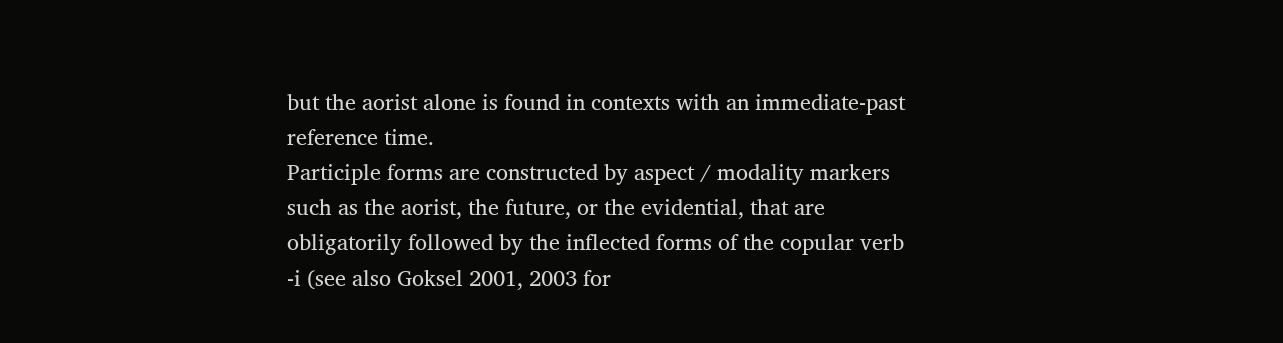but the aorist alone is found in contexts with an immediate-past reference time.
Participle forms are constructed by aspect / modality markers such as the aorist, the future, or the evidential, that are obligatorily followed by the inflected forms of the copular verb -i (see also Goksel 2001, 2003 for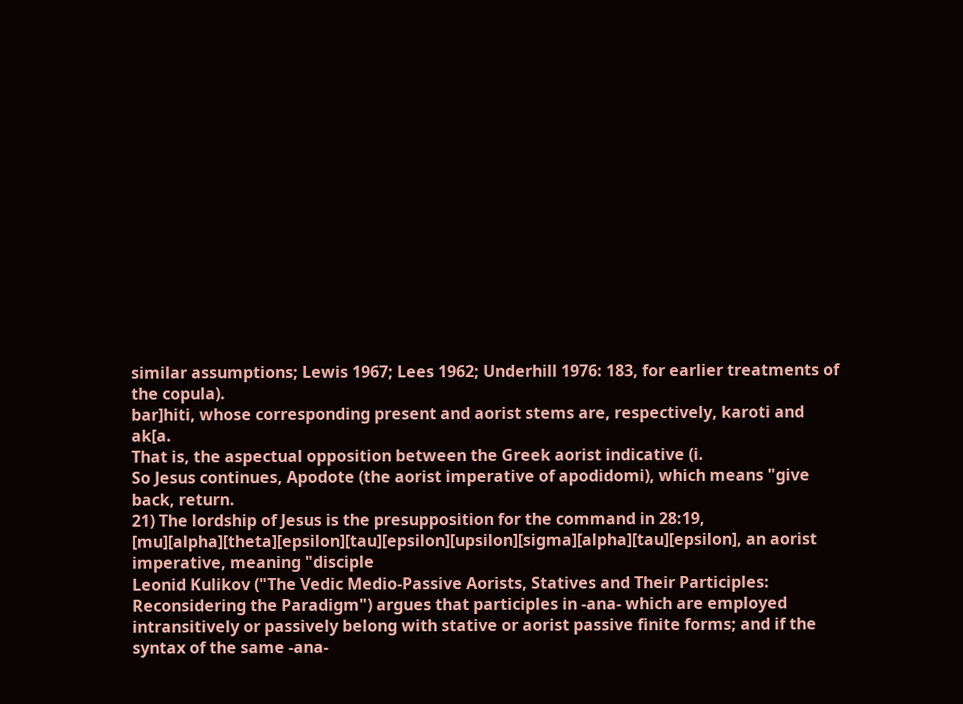similar assumptions; Lewis 1967; Lees 1962; Underhill 1976: 183, for earlier treatments of the copula).
bar]hiti, whose corresponding present and aorist stems are, respectively, karoti and ak[a.
That is, the aspectual opposition between the Greek aorist indicative (i.
So Jesus continues, Apodote (the aorist imperative of apodidomi), which means "give back, return.
21) The lordship of Jesus is the presupposition for the command in 28:19, [mu][alpha][theta][epsilon][tau][epsilon][upsilon][sigma][alpha][tau][epsilon], an aorist imperative, meaning "disciple
Leonid Kulikov ("The Vedic Medio-Passive Aorists, Statives and Their Participles: Reconsidering the Paradigm") argues that participles in -ana- which are employed intransitively or passively belong with stative or aorist passive finite forms; and if the syntax of the same -ana-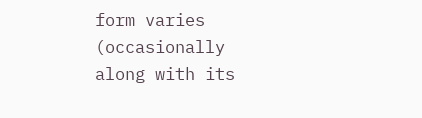form varies (occasionally along with its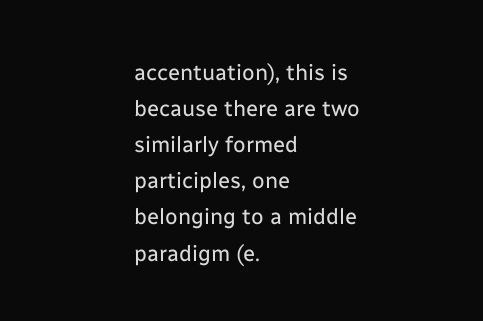accentuation), this is because there are two similarly formed participles, one belonging to a middle paradigm (e.